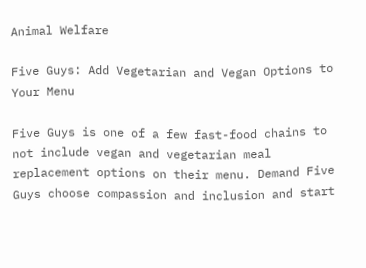Animal Welfare

Five Guys: Add Vegetarian and Vegan Options to Your Menu

Five Guys is one of a few fast-food chains to not include vegan and vegetarian meal replacement options on their menu. Demand Five Guys choose compassion and inclusion and start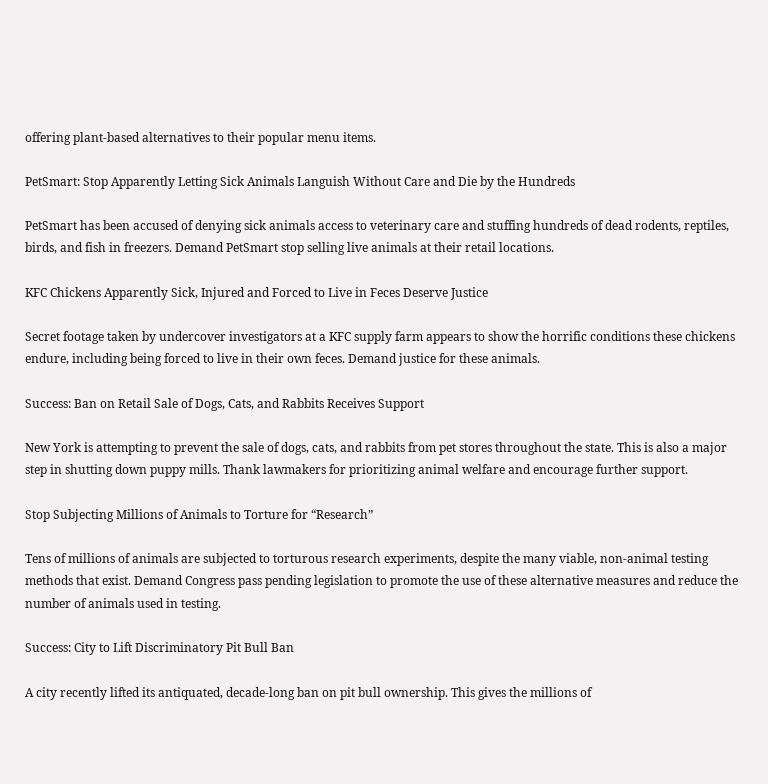offering plant-based alternatives to their popular menu items.

PetSmart: Stop Apparently Letting Sick Animals Languish Without Care and Die by the Hundreds

PetSmart has been accused of denying sick animals access to veterinary care and stuffing hundreds of dead rodents, reptiles, birds, and fish in freezers. Demand PetSmart stop selling live animals at their retail locations.

KFC Chickens Apparently Sick, Injured and Forced to Live in Feces Deserve Justice

Secret footage taken by undercover investigators at a KFC supply farm appears to show the horrific conditions these chickens endure, including being forced to live in their own feces. Demand justice for these animals.

Success: Ban on Retail Sale of Dogs, Cats, and Rabbits Receives Support

New York is attempting to prevent the sale of dogs, cats, and rabbits from pet stores throughout the state. This is also a major step in shutting down puppy mills. Thank lawmakers for prioritizing animal welfare and encourage further support.

Stop Subjecting Millions of Animals to Torture for “Research”

Tens of millions of animals are subjected to torturous research experiments, despite the many viable, non-animal testing methods that exist. Demand Congress pass pending legislation to promote the use of these alternative measures and reduce the number of animals used in testing.

Success: City to Lift Discriminatory Pit Bull Ban

A city recently lifted its antiquated, decade-long ban on pit bull ownership. This gives the millions of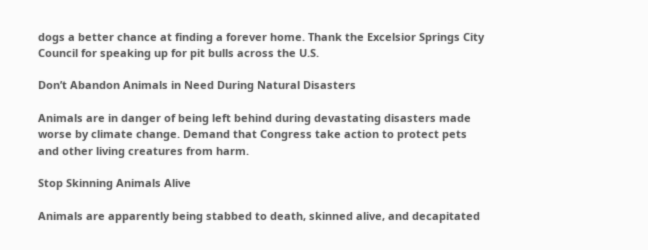dogs a better chance at finding a forever home. Thank the Excelsior Springs City Council for speaking up for pit bulls across the U.S.

Don’t Abandon Animals in Need During Natural Disasters

Animals are in danger of being left behind during devastating disasters made worse by climate change. Demand that Congress take action to protect pets and other living creatures from harm.

Stop Skinning Animals Alive

Animals are apparently being stabbed to death, skinned alive, and decapitated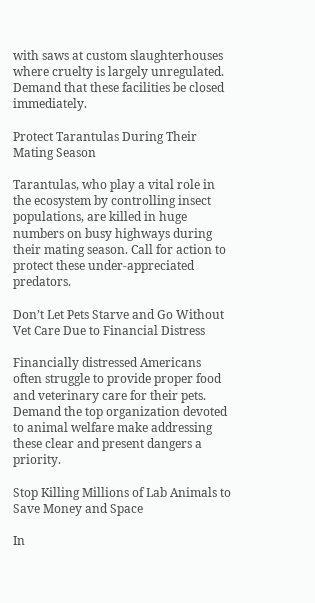with saws at custom slaughterhouses where cruelty is largely unregulated. Demand that these facilities be closed immediately.

Protect Tarantulas During Their Mating Season

Tarantulas, who play a vital role in the ecosystem by controlling insect populations, are killed in huge numbers on busy highways during their mating season. Call for action to protect these under-appreciated predators.

Don’t Let Pets Starve and Go Without Vet Care Due to Financial Distress

Financially distressed Americans often struggle to provide proper food and veterinary care for their pets. Demand the top organization devoted to animal welfare make addressing these clear and present dangers a priority.

Stop Killing Millions of Lab Animals to Save Money and Space

In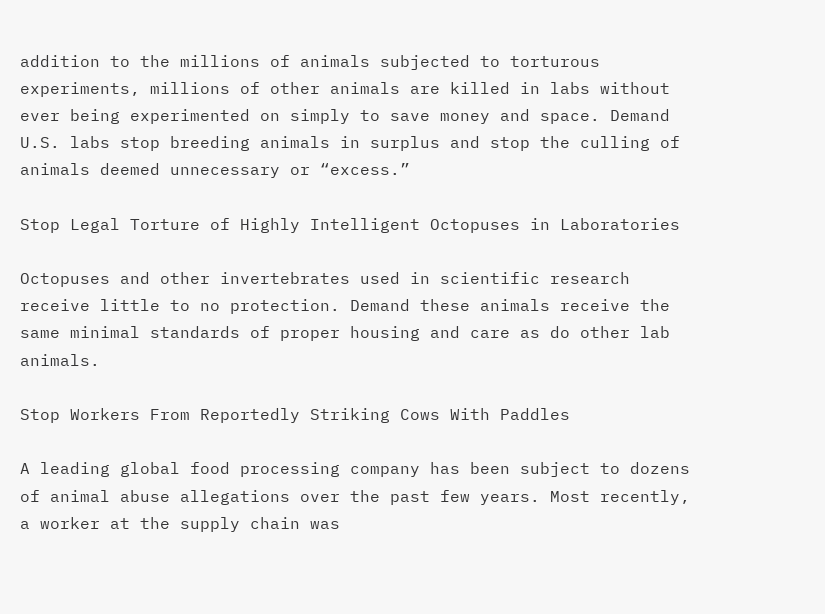addition to the millions of animals subjected to torturous experiments, millions of other animals are killed in labs without ever being experimented on simply to save money and space. Demand U.S. labs stop breeding animals in surplus and stop the culling of animals deemed unnecessary or “excess.”

Stop Legal Torture of Highly Intelligent Octopuses in Laboratories

Octopuses and other invertebrates used in scientific research receive little to no protection. Demand these animals receive the same minimal standards of proper housing and care as do other lab animals.

Stop Workers From Reportedly Striking Cows With Paddles

A leading global food processing company has been subject to dozens of animal abuse allegations over the past few years. Most recently, a worker at the supply chain was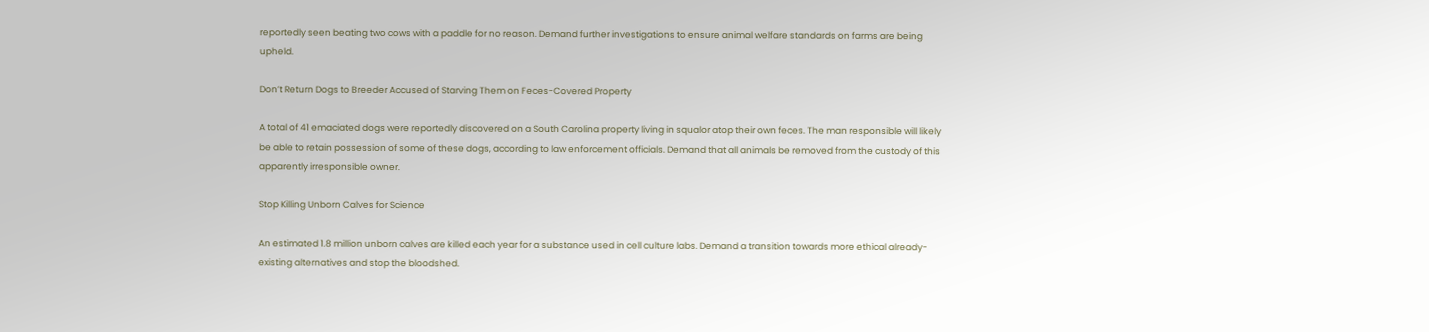reportedly seen beating two cows with a paddle for no reason. Demand further investigations to ensure animal welfare standards on farms are being upheld.

Don’t Return Dogs to Breeder Accused of Starving Them on Feces-Covered Property

A total of 41 emaciated dogs were reportedly discovered on a South Carolina property living in squalor atop their own feces. The man responsible will likely be able to retain possession of some of these dogs, according to law enforcement officials. Demand that all animals be removed from the custody of this apparently irresponsible owner.

Stop Killing Unborn Calves for Science

An estimated 1.8 million unborn calves are killed each year for a substance used in cell culture labs. Demand a transition towards more ethical already-existing alternatives and stop the bloodshed.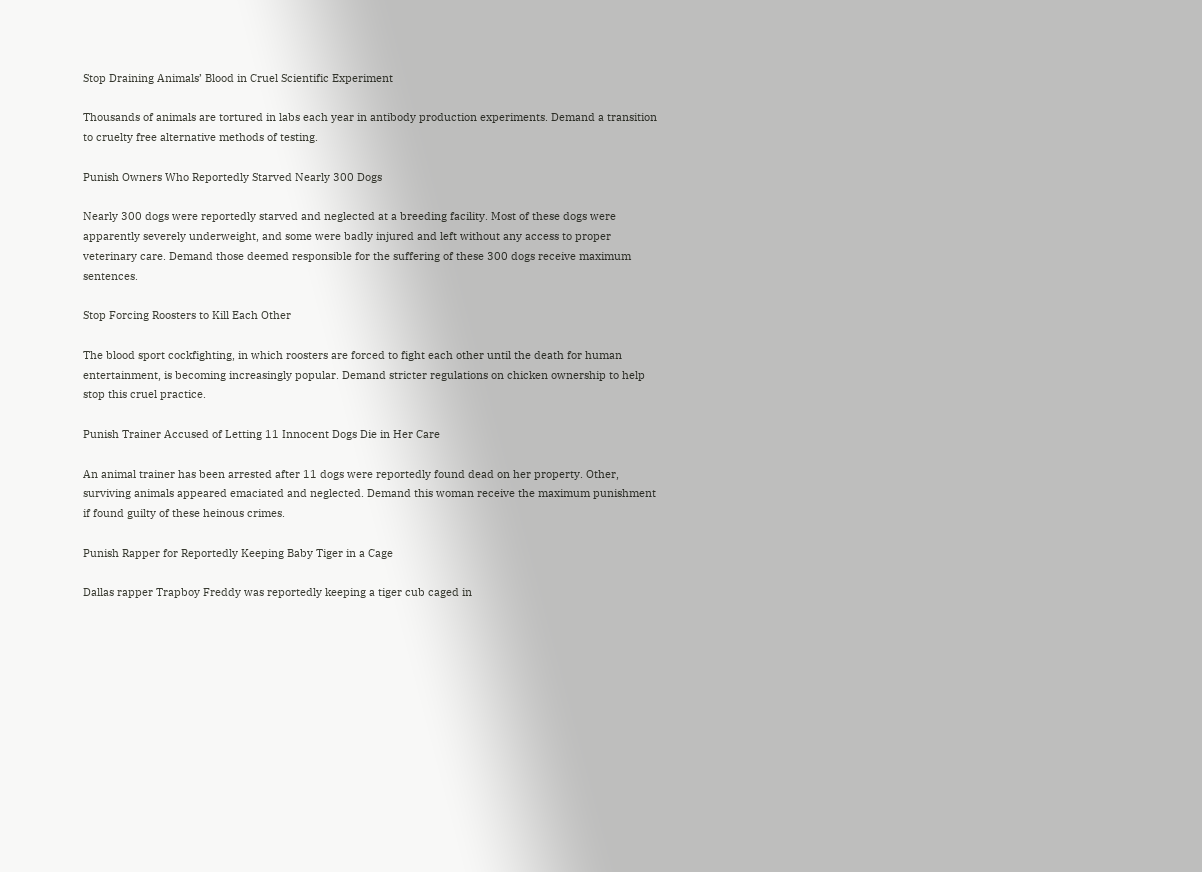Stop Draining Animals’ Blood in Cruel Scientific Experiment

Thousands of animals are tortured in labs each year in antibody production experiments. Demand a transition to cruelty free alternative methods of testing.

Punish Owners Who Reportedly Starved Nearly 300 Dogs

Nearly 300 dogs were reportedly starved and neglected at a breeding facility. Most of these dogs were apparently severely underweight, and some were badly injured and left without any access to proper veterinary care. Demand those deemed responsible for the suffering of these 300 dogs receive maximum sentences.

Stop Forcing Roosters to Kill Each Other

The blood sport cockfighting, in which roosters are forced to fight each other until the death for human entertainment, is becoming increasingly popular. Demand stricter regulations on chicken ownership to help stop this cruel practice.

Punish Trainer Accused of Letting 11 Innocent Dogs Die in Her Care

An animal trainer has been arrested after 11 dogs were reportedly found dead on her property. Other, surviving animals appeared emaciated and neglected. Demand this woman receive the maximum punishment if found guilty of these heinous crimes.

Punish Rapper for Reportedly Keeping Baby Tiger in a Cage

Dallas rapper Trapboy Freddy was reportedly keeping a tiger cub caged in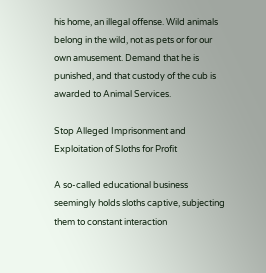his home, an illegal offense. Wild animals belong in the wild, not as pets or for our own amusement. Demand that he is punished, and that custody of the cub is awarded to Animal Services.

Stop Alleged Imprisonment and Exploitation of Sloths for Profit

A so-called educational business seemingly holds sloths captive, subjecting them to constant interaction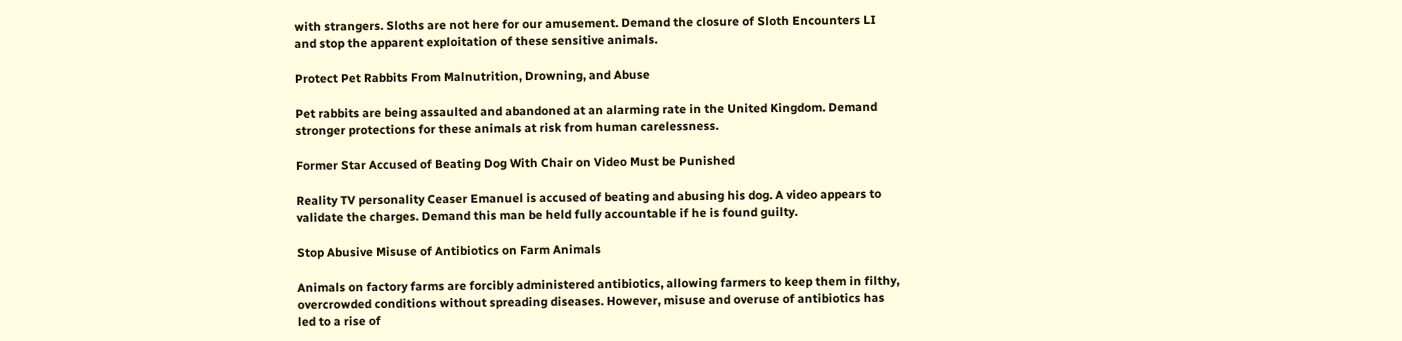with strangers. Sloths are not here for our amusement. Demand the closure of Sloth Encounters LI and stop the apparent exploitation of these sensitive animals.

Protect Pet Rabbits From Malnutrition, Drowning, and Abuse

Pet rabbits are being assaulted and abandoned at an alarming rate in the United Kingdom. Demand stronger protections for these animals at risk from human carelessness.

Former Star Accused of Beating Dog With Chair on Video Must be Punished

Reality TV personality Ceaser Emanuel is accused of beating and abusing his dog. A video appears to validate the charges. Demand this man be held fully accountable if he is found guilty.

Stop Abusive Misuse of Antibiotics on Farm Animals

Animals on factory farms are forcibly administered antibiotics, allowing farmers to keep them in filthy, overcrowded conditions without spreading diseases. However, misuse and overuse of antibiotics has led to a rise of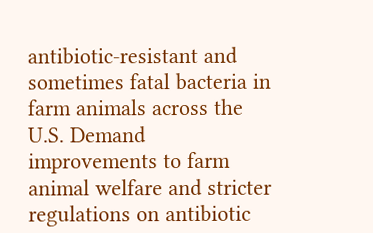antibiotic-resistant and sometimes fatal bacteria in farm animals across the U.S. Demand improvements to farm animal welfare and stricter regulations on antibiotic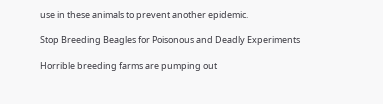use in these animals to prevent another epidemic.

Stop Breeding Beagles for Poisonous and Deadly Experiments

Horrible breeding farms are pumping out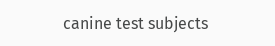canine test subjects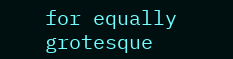for equally grotesque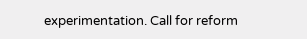experimentation. Call for reform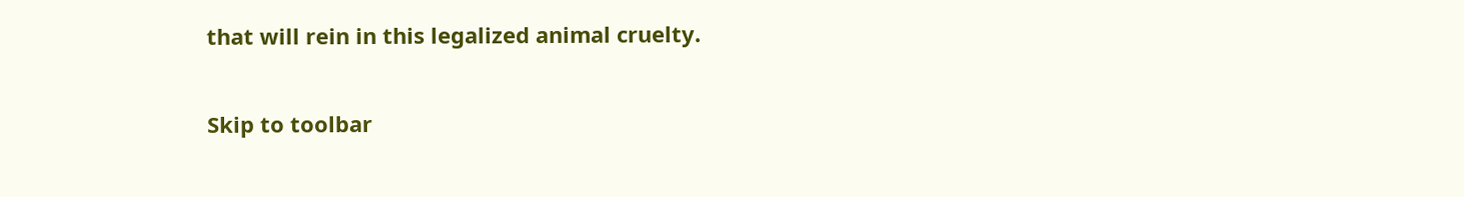that will rein in this legalized animal cruelty.

Skip to toolbar